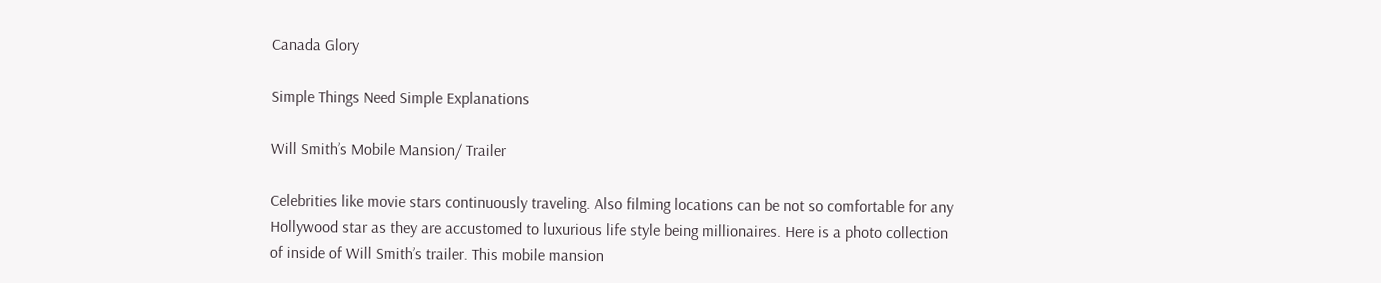Canada Glory

Simple Things Need Simple Explanations

Will Smith’s Mobile Mansion/ Trailer

Celebrities like movie stars continuously traveling. Also filming locations can be not so comfortable for any Hollywood star as they are accustomed to luxurious life style being millionaires. Here is a photo collection of inside of Will Smith’s trailer. This mobile mansion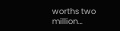worths two million…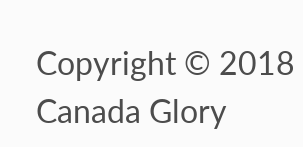Copyright © 2018 Canada Glory